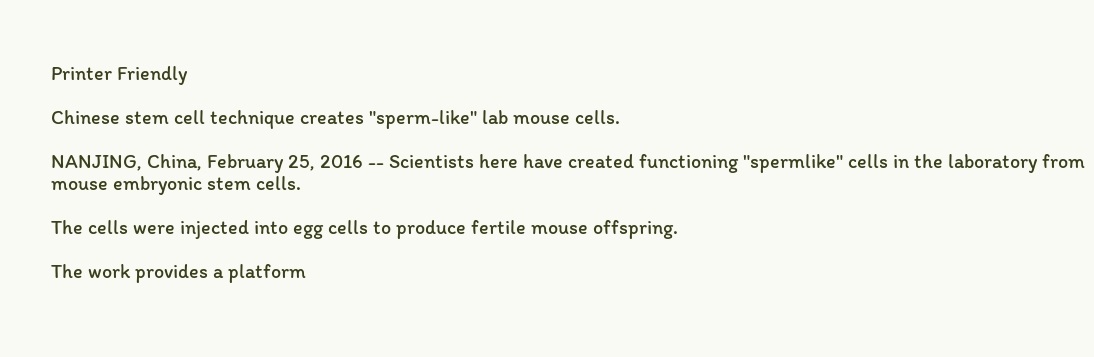Printer Friendly

Chinese stem cell technique creates "sperm-like" lab mouse cells.

NANJING, China, February 25, 2016 -- Scientists here have created functioning "spermlike" cells in the laboratory from mouse embryonic stem cells.

The cells were injected into egg cells to produce fertile mouse offspring.

The work provides a platform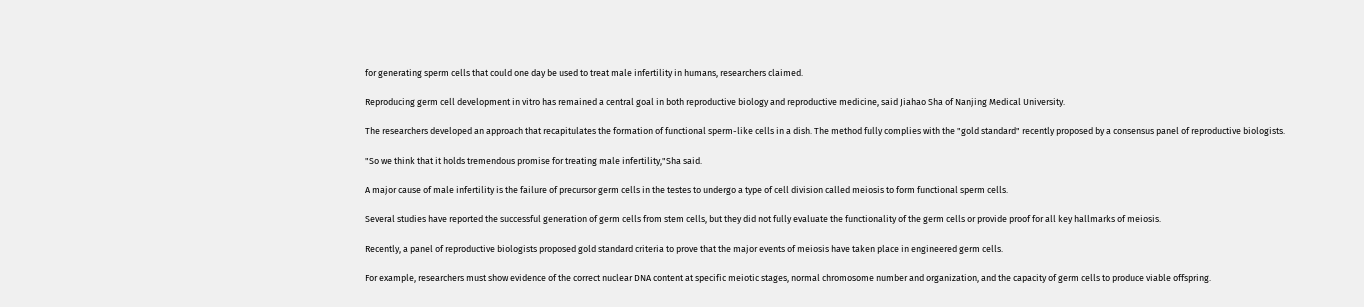for generating sperm cells that could one day be used to treat male infertility in humans, researchers claimed.

Reproducing germ cell development in vitro has remained a central goal in both reproductive biology and reproductive medicine, said Jiahao Sha of Nanjing Medical University.

The researchers developed an approach that recapitulates the formation of functional sperm-like cells in a dish. The method fully complies with the "gold standard" recently proposed by a consensus panel of reproductive biologists.

"So we think that it holds tremendous promise for treating male infertility,"Sha said.

A major cause of male infertility is the failure of precursor germ cells in the testes to undergo a type of cell division called meiosis to form functional sperm cells.

Several studies have reported the successful generation of germ cells from stem cells, but they did not fully evaluate the functionality of the germ cells or provide proof for all key hallmarks of meiosis.

Recently, a panel of reproductive biologists proposed gold standard criteria to prove that the major events of meiosis have taken place in engineered germ cells.

For example, researchers must show evidence of the correct nuclear DNA content at specific meiotic stages, normal chromosome number and organization, and the capacity of germ cells to produce viable offspring.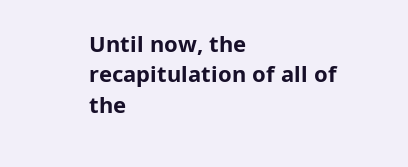Until now, the recapitulation of all of the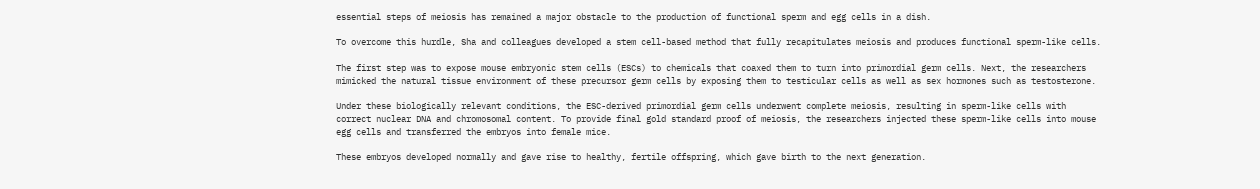essential steps of meiosis has remained a major obstacle to the production of functional sperm and egg cells in a dish.

To overcome this hurdle, Sha and colleagues developed a stem cell-based method that fully recapitulates meiosis and produces functional sperm-like cells.

The first step was to expose mouse embryonic stem cells (ESCs) to chemicals that coaxed them to turn into primordial germ cells. Next, the researchers mimicked the natural tissue environment of these precursor germ cells by exposing them to testicular cells as well as sex hormones such as testosterone.

Under these biologically relevant conditions, the ESC-derived primordial germ cells underwent complete meiosis, resulting in sperm-like cells with correct nuclear DNA and chromosomal content. To provide final gold standard proof of meiosis, the researchers injected these sperm-like cells into mouse egg cells and transferred the embryos into female mice.

These embryos developed normally and gave rise to healthy, fertile offspring, which gave birth to the next generation.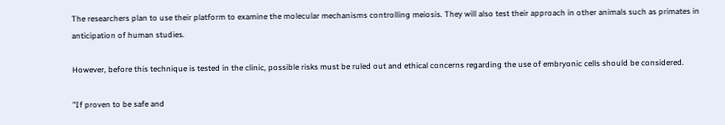The researchers plan to use their platform to examine the molecular mechanisms controlling meiosis. They will also test their approach in other animals such as primates in anticipation of human studies.

However, before this technique is tested in the clinic, possible risks must be ruled out and ethical concerns regarding the use of embryonic cells should be considered.

"If proven to be safe and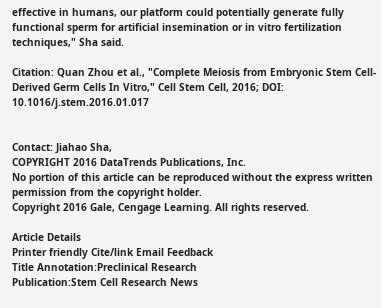effective in humans, our platform could potentially generate fully functional sperm for artificial insemination or in vitro fertilization techniques," Sha said.

Citation: Quan Zhou et al., "Complete Meiosis from Embryonic Stem Cell-Derived Germ Cells In Vitro," Cell Stem Cell, 2016; DOI: 10.1016/j.stem.2016.01.017


Contact: Jiahao Sha,
COPYRIGHT 2016 DataTrends Publications, Inc.
No portion of this article can be reproduced without the express written permission from the copyright holder.
Copyright 2016 Gale, Cengage Learning. All rights reserved.

Article Details
Printer friendly Cite/link Email Feedback
Title Annotation:Preclinical Research
Publication:Stem Cell Research News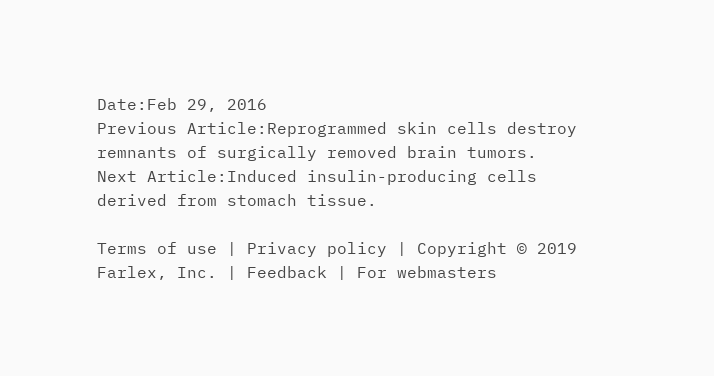Date:Feb 29, 2016
Previous Article:Reprogrammed skin cells destroy remnants of surgically removed brain tumors.
Next Article:Induced insulin-producing cells derived from stomach tissue.

Terms of use | Privacy policy | Copyright © 2019 Farlex, Inc. | Feedback | For webmasters